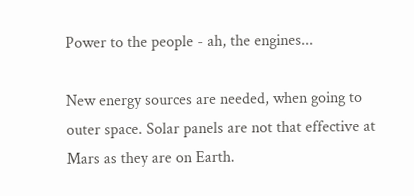Power to the people - ah, the engines...

New energy sources are needed, when going to outer space. Solar panels are not that effective at Mars as they are on Earth.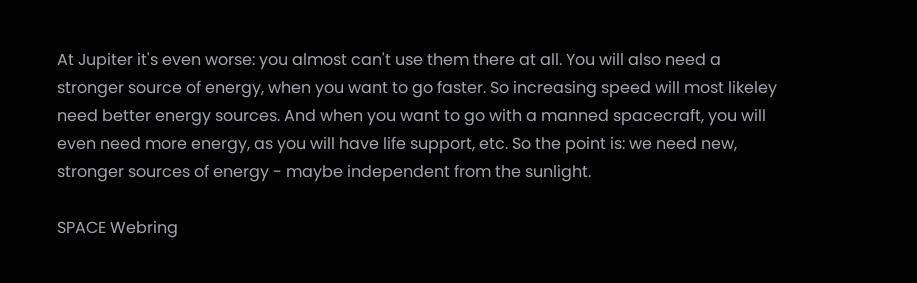At Jupiter it's even worse: you almost can't use them there at all. You will also need a stronger source of energy, when you want to go faster. So increasing speed will most likeley need better energy sources. And when you want to go with a manned spacecraft, you will even need more energy, as you will have life support, etc. So the point is: we need new, stronger sources of energy - maybe independent from the sunlight.

SPACE Webring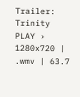Trailer: Trinity
PLAY › 1280x720 | .wmv | 63.7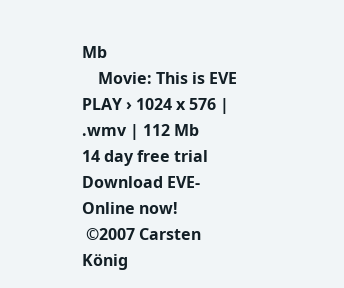Mb
    Movie: This is EVE
PLAY › 1024 x 576 | .wmv | 112 Mb
14 day free trial
Download EVE-Online now!
 ©2007 Carsten König